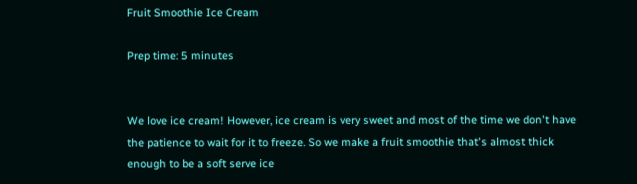Fruit Smoothie Ice Cream

Prep time: 5 minutes


We love ice cream! However, ice cream is very sweet and most of the time we don't have the patience to wait for it to freeze. So we make a fruit smoothie that's almost thick enough to be a soft serve ice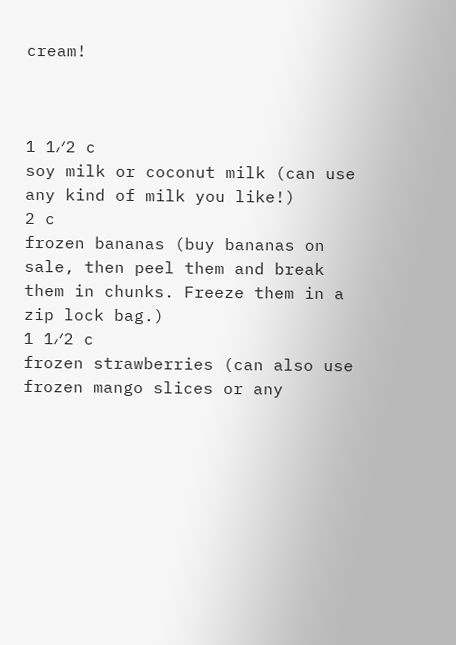cream!



1 1⁄2 c
soy milk or coconut milk (can use any kind of milk you like!)
2 c
frozen bananas (buy bananas on sale, then peel them and break them in chunks. Freeze them in a zip lock bag.)
1 1⁄2 c
frozen strawberries (can also use frozen mango slices or any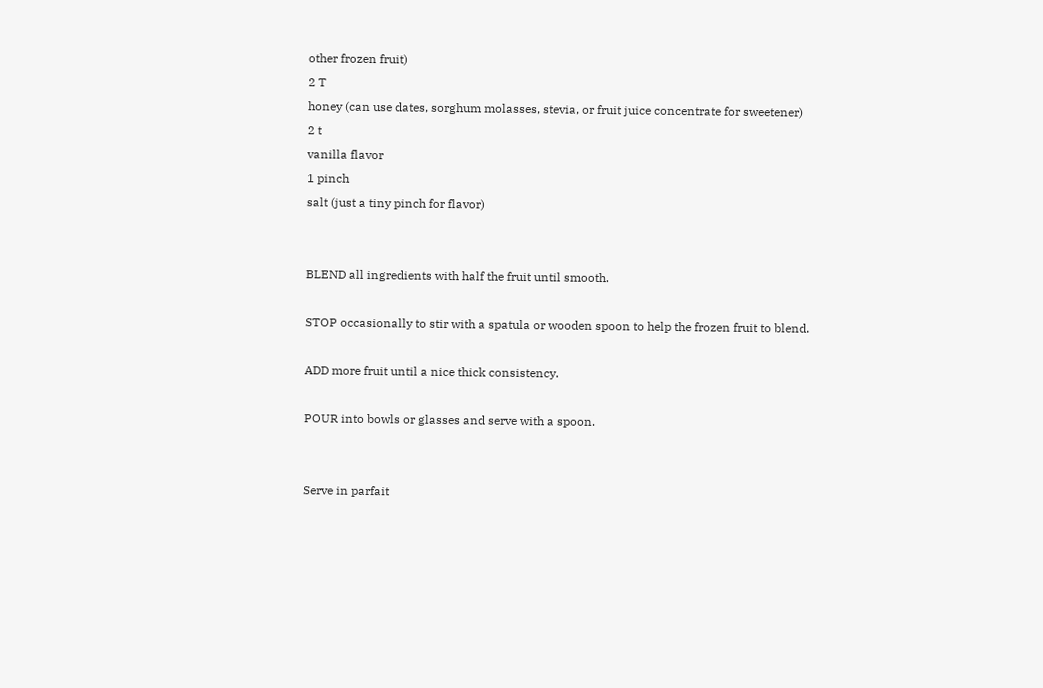other frozen fruit)
2 T
honey (can use dates, sorghum molasses, stevia, or fruit juice concentrate for sweetener)
2 t
vanilla flavor
1 pinch
salt (just a tiny pinch for flavor)


BLEND all ingredients with half the fruit until smooth.

STOP occasionally to stir with a spatula or wooden spoon to help the frozen fruit to blend.

ADD more fruit until a nice thick consistency.

POUR into bowls or glasses and serve with a spoon.


Serve in parfait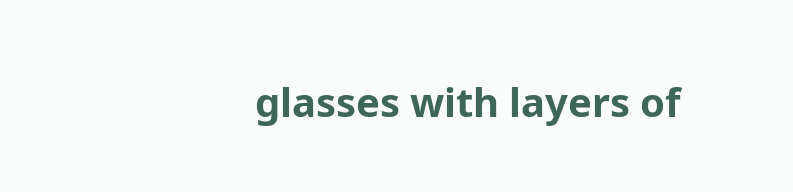glasses with layers of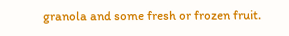granola and some fresh or frozen fruit.